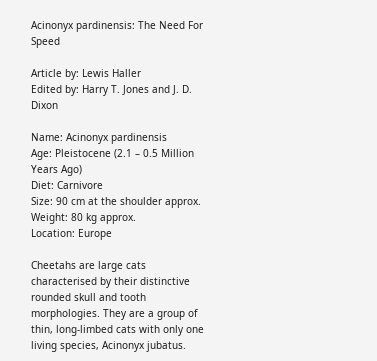Acinonyx pardinensis: The Need For Speed

Article by: Lewis Haller
Edited by: Harry T. Jones and J. D. Dixon

Name: Acinonyx pardinensis
Age: Pleistocene (2.1 – 0.5 Million Years Ago)
Diet: Carnivore
Size: 90 cm at the shoulder approx.
Weight: 80 kg approx.
Location: Europe

Cheetahs are large cats characterised by their distinctive rounded skull and tooth morphologies. They are a group of thin, long-limbed cats with only one living species, Acinonyx jubatus.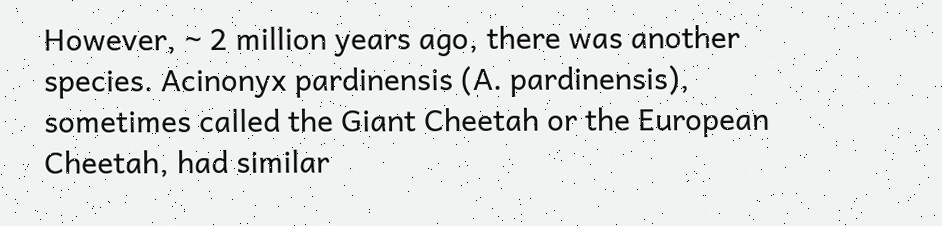However, ~ 2 million years ago, there was another species. Acinonyx pardinensis (A. pardinensis), sometimes called the Giant Cheetah or the European Cheetah, had similar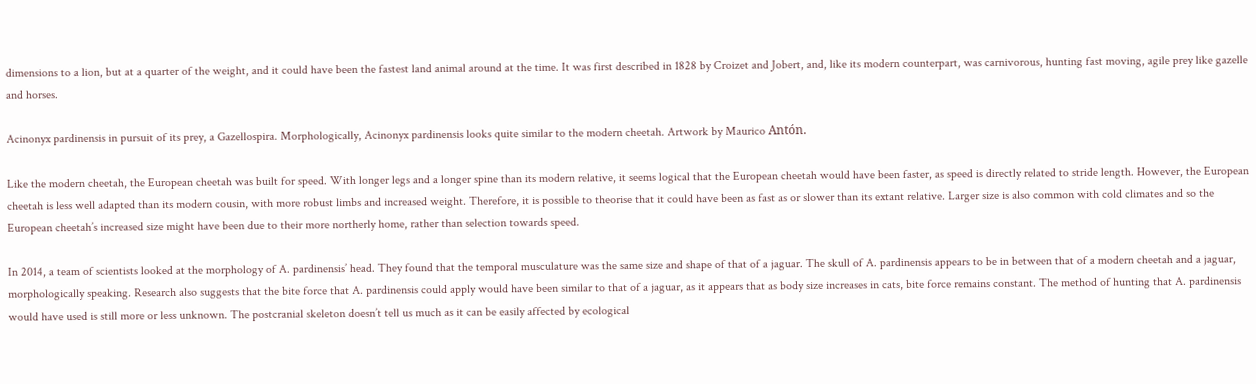dimensions to a lion, but at a quarter of the weight, and it could have been the fastest land animal around at the time. It was first described in 1828 by Croizet and Jobert, and, like its modern counterpart, was carnivorous, hunting fast moving, agile prey like gazelle and horses.

Acinonyx pardinensis in pursuit of its prey, a Gazellospira. Morphologically, Acinonyx pardinensis looks quite similar to the modern cheetah. Artwork by Maurico Antón.

Like the modern cheetah, the European cheetah was built for speed. With longer legs and a longer spine than its modern relative, it seems logical that the European cheetah would have been faster, as speed is directly related to stride length. However, the European cheetah is less well adapted than its modern cousin, with more robust limbs and increased weight. Therefore, it is possible to theorise that it could have been as fast as or slower than its extant relative. Larger size is also common with cold climates and so the European cheetah’s increased size might have been due to their more northerly home, rather than selection towards speed.

In 2014, a team of scientists looked at the morphology of A. pardinensis’ head. They found that the temporal musculature was the same size and shape of that of a jaguar. The skull of A. pardinensis appears to be in between that of a modern cheetah and a jaguar, morphologically speaking. Research also suggests that the bite force that A. pardinensis could apply would have been similar to that of a jaguar, as it appears that as body size increases in cats, bite force remains constant. The method of hunting that A. pardinensis would have used is still more or less unknown. The postcranial skeleton doesn’t tell us much as it can be easily affected by ecological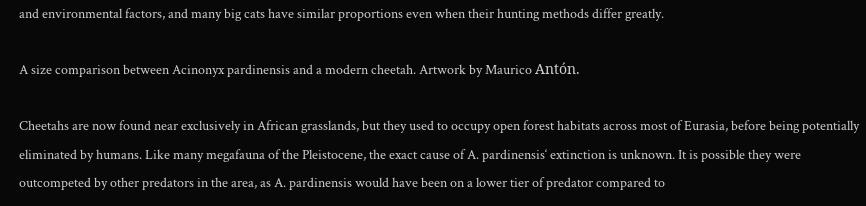and environmental factors, and many big cats have similar proportions even when their hunting methods differ greatly.

A size comparison between Acinonyx pardinensis and a modern cheetah. Artwork by Maurico Antón.

Cheetahs are now found near exclusively in African grasslands, but they used to occupy open forest habitats across most of Eurasia, before being potentially eliminated by humans. Like many megafauna of the Pleistocene, the exact cause of A. pardinensis‘ extinction is unknown. It is possible they were outcompeted by other predators in the area, as A. pardinensis would have been on a lower tier of predator compared to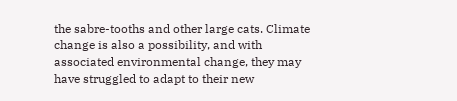the sabre-tooths and other large cats. Climate change is also a possibility, and with associated environmental change, they may have struggled to adapt to their new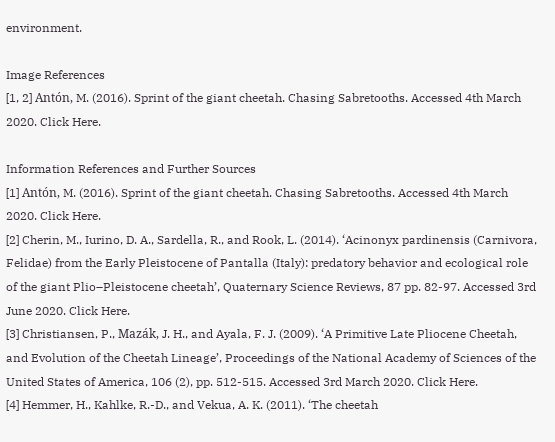environment.

Image References
[1, 2] Antón, M. (2016). Sprint of the giant cheetah. Chasing Sabretooths. Accessed 4th March 2020. Click Here.

Information References and Further Sources
[1] Antón, M. (2016). Sprint of the giant cheetah. Chasing Sabretooths. Accessed 4th March 2020. Click Here.
[2] Cherin, M., Iurino, D. A., Sardella, R., and Rook, L. (2014). ‘Acinonyx pardinensis (Carnivora, Felidae) from the Early Pleistocene of Pantalla (Italy): predatory behavior and ecological role of the giant Plio–Pleistocene cheetah’, Quaternary Science Reviews, 87 pp. 82-97. Accessed 3rd June 2020. Click Here.
[3] Christiansen, P., Mazák, J. H., and Ayala, F. J. (2009). ‘A Primitive Late Pliocene Cheetah, and Evolution of the Cheetah Lineage’, Proceedings of the National Academy of Sciences of the United States of America, 106 (2), pp. 512-515. Accessed 3rd March 2020. Click Here.
[4] Hemmer, H., Kahlke, R.-D., and Vekua, A. K. (2011). ‘The cheetah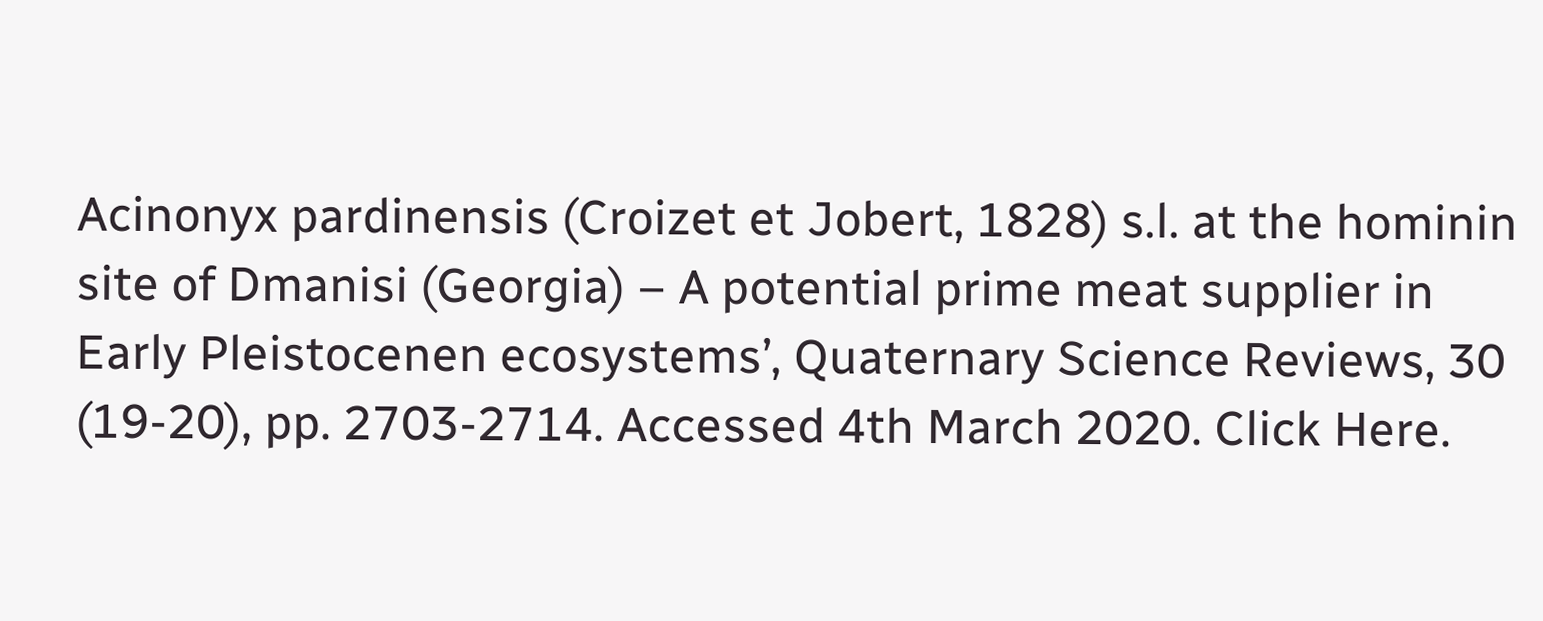Acinonyx pardinensis (Croizet et Jobert, 1828) s.l. at the hominin site of Dmanisi (Georgia) – A potential prime meat supplier in Early Pleistocenen ecosystems’, Quaternary Science Reviews, 30 (19-20), pp. 2703-2714. Accessed 4th March 2020. Click Here.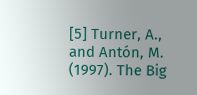[5] Turner, A., and Antón, M. (1997). The Big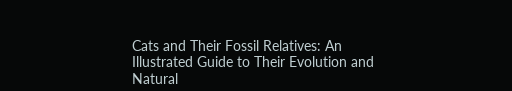Cats and Their Fossil Relatives: An Illustrated Guide to Their Evolution and Natural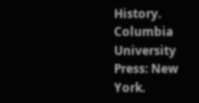History. Columbia University Press: New York.